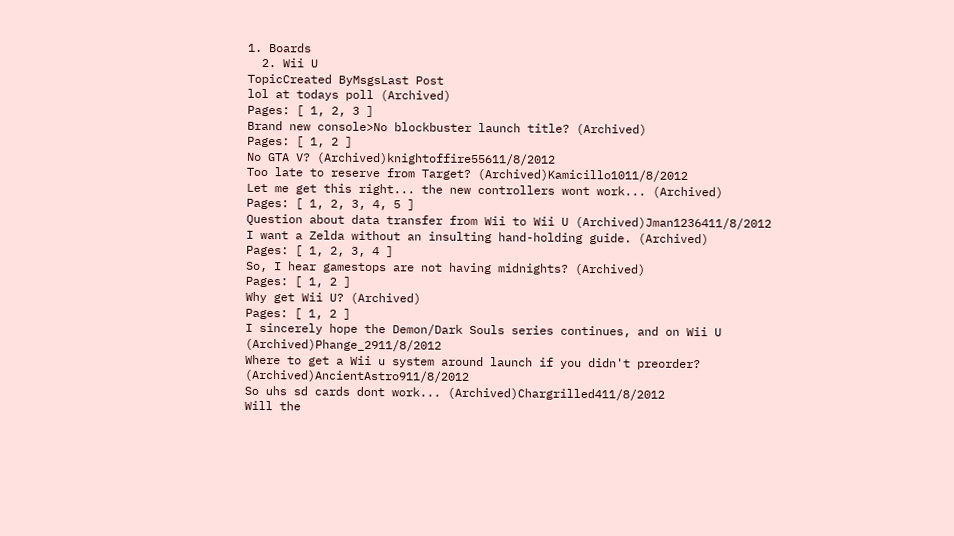1. Boards
  2. Wii U
TopicCreated ByMsgsLast Post
lol at todays poll (Archived)
Pages: [ 1, 2, 3 ]
Brand new console>No blockbuster launch title? (Archived)
Pages: [ 1, 2 ]
No GTA V? (Archived)knightoffire55611/8/2012
Too late to reserve from Target? (Archived)Kamicillo1011/8/2012
Let me get this right... the new controllers wont work... (Archived)
Pages: [ 1, 2, 3, 4, 5 ]
Question about data transfer from Wii to Wii U (Archived)Jman1236411/8/2012
I want a Zelda without an insulting hand-holding guide. (Archived)
Pages: [ 1, 2, 3, 4 ]
So, I hear gamestops are not having midnights? (Archived)
Pages: [ 1, 2 ]
Why get Wii U? (Archived)
Pages: [ 1, 2 ]
I sincerely hope the Demon/Dark Souls series continues, and on Wii U (Archived)Phange_2911/8/2012
Where to get a Wii u system around launch if you didn't preorder? (Archived)AncientAstro911/8/2012
So uhs sd cards dont work... (Archived)Chargrilled411/8/2012
Will the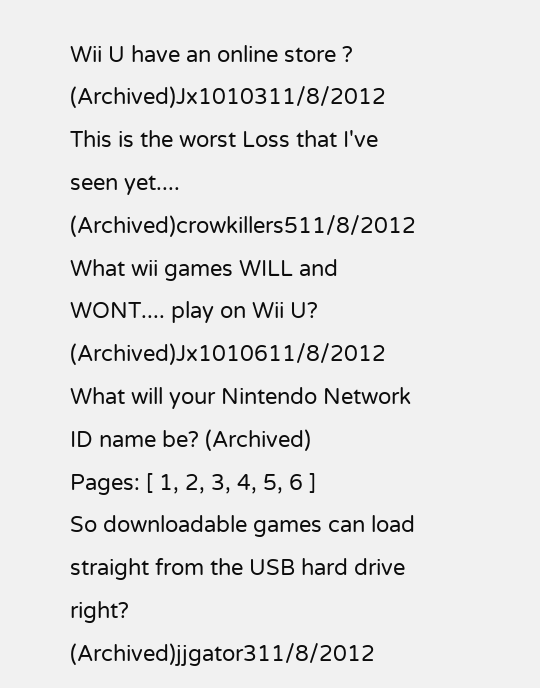Wii U have an online store ? (Archived)Jx1010311/8/2012
This is the worst Loss that I've seen yet.... (Archived)crowkillers511/8/2012
What wii games WILL and WONT.... play on Wii U? (Archived)Jx1010611/8/2012
What will your Nintendo Network ID name be? (Archived)
Pages: [ 1, 2, 3, 4, 5, 6 ]
So downloadable games can load straight from the USB hard drive right? (Archived)jjgator311/8/2012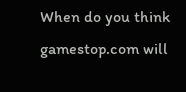When do you think gamestop.com will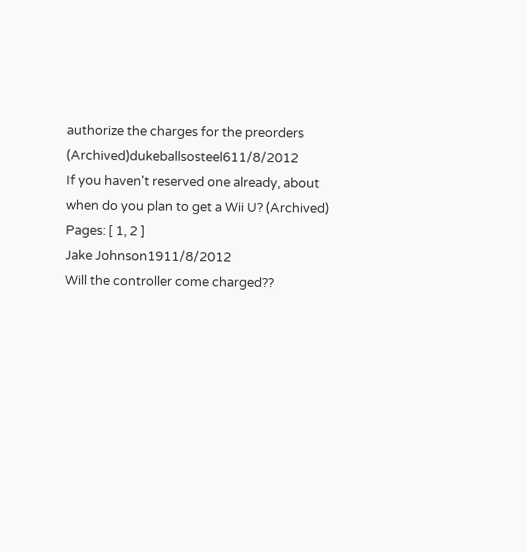authorize the charges for the preorders (Archived)dukeballsosteel611/8/2012
If you haven't reserved one already, about when do you plan to get a Wii U? (Archived)
Pages: [ 1, 2 ]
Jake Johnson1911/8/2012
Will the controller come charged??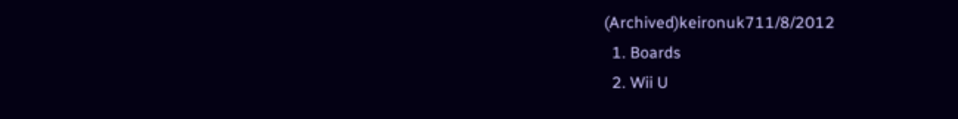(Archived)keironuk711/8/2012
  1. Boards
  2. Wii U